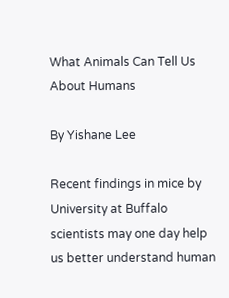What Animals Can Tell Us About Humans

By Yishane Lee

Recent findings in mice by University at Buffalo scientists may one day help us better understand human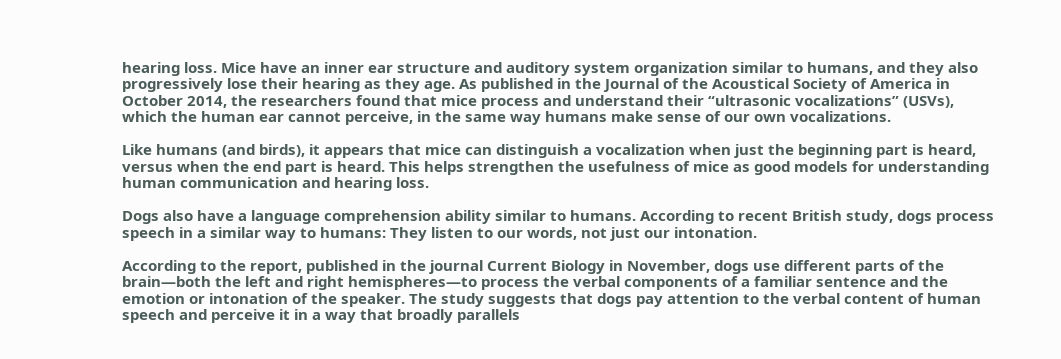hearing loss. Mice have an inner ear structure and auditory system organization similar to humans, and they also progressively lose their hearing as they age. As published in the Journal of the Acoustical Society of America in October 2014, the researchers found that mice process and understand their “ultrasonic vocalizations” (USVs), which the human ear cannot perceive, in the same way humans make sense of our own vocalizations.

Like humans (and birds), it appears that mice can distinguish a vocalization when just the beginning part is heard, versus when the end part is heard. This helps strengthen the usefulness of mice as good models for understanding human communication and hearing loss.

Dogs also have a language comprehension ability similar to humans. According to recent British study, dogs process speech in a similar way to humans: They listen to our words, not just our intonation.

According to the report, published in the journal Current Biology in November, dogs use different parts of the brain—both the left and right hemispheres—to process the verbal components of a familiar sentence and the emotion or intonation of the speaker. The study suggests that dogs pay attention to the verbal content of human speech and perceive it in a way that broadly parallels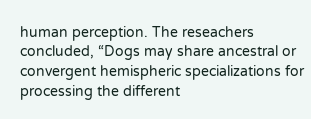human perception. The reseachers concluded, “Dogs may share ancestral or convergent hemispheric specializations for processing the different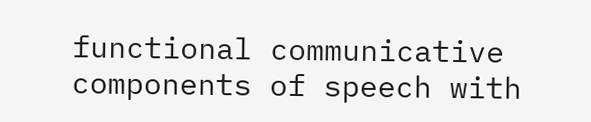functional communicative components of speech with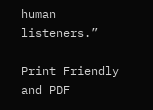human listeners.”

Print Friendly and PDF